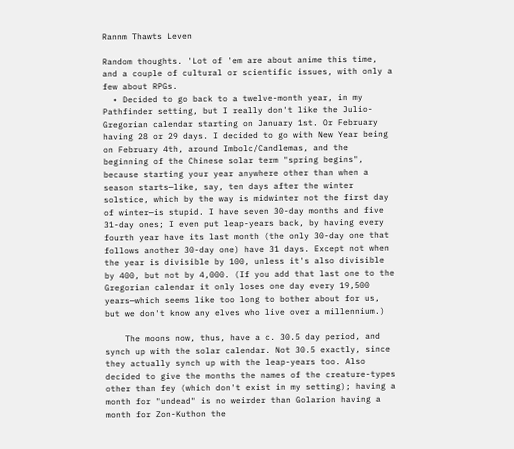Rannm Thawts Leven

Random thoughts. 'Lot of 'em are about anime this time, and a couple of cultural or scientific issues, with only a few about RPGs.
  • Decided to go back to a twelve-month year, in my Pathfinder setting, but I really don't like the Julio-Gregorian calendar starting on January 1st. Or February having 28 or 29 days. I decided to go with New Year being on February 4th, around Imbolc/Candlemas, and the beginning of the Chinese solar term "spring begins", because starting your year anywhere other than when a season starts—like, say, ten days after the winter solstice, which by the way is midwinter not the first day of winter—is stupid. I have seven 30-day months and five 31-day ones; I even put leap-years back, by having every fourth year have its last month (the only 30-day one that follows another 30-day one) have 31 days. Except not when the year is divisible by 100, unless it's also divisible by 400, but not by 4,000. (If you add that last one to the Gregorian calendar it only loses one day every 19,500 years—which seems like too long to bother about for us, but we don't know any elves who live over a millennium.)

    The moons now, thus, have a c. 30.5 day period, and synch up with the solar calendar. Not 30.5 exactly, since they actually synch up with the leap-years too. Also decided to give the months the names of the creature-types other than fey (which don't exist in my setting); having a month for "undead" is no weirder than Golarion having a month for Zon-Kuthon the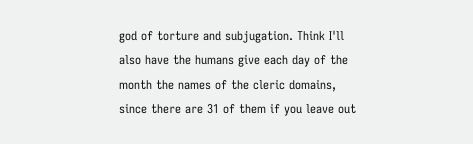god of torture and subjugation. Think I'll also have the humans give each day of the month the names of the cleric domains, since there are 31 of them if you leave out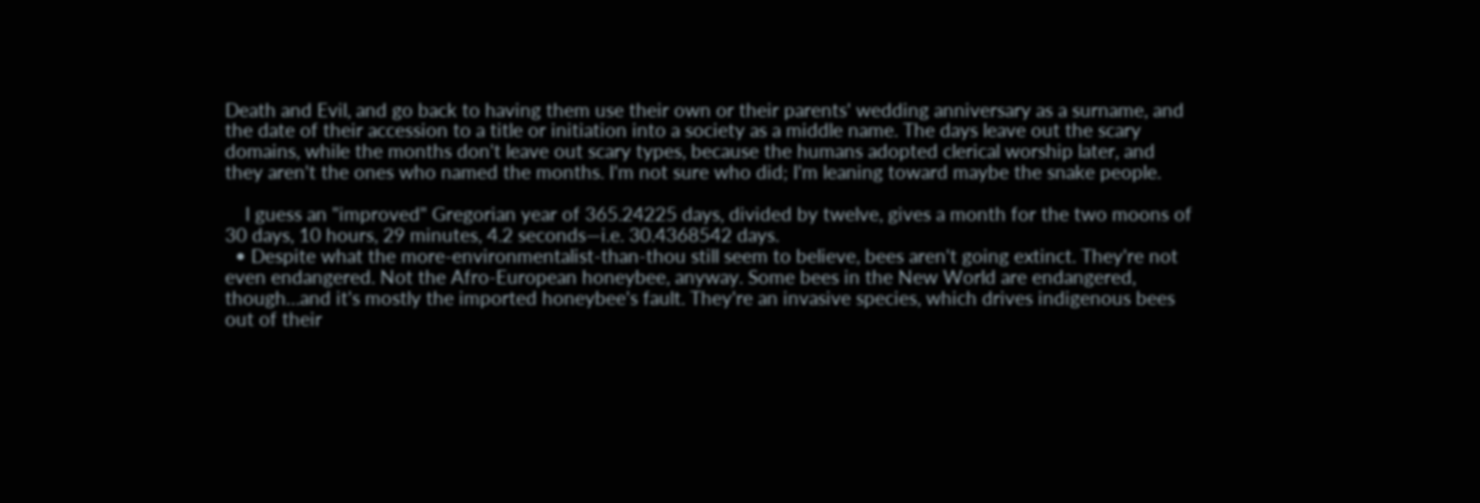Death and Evil, and go back to having them use their own or their parents' wedding anniversary as a surname, and the date of their accession to a title or initiation into a society as a middle name. The days leave out the scary domains, while the months don't leave out scary types, because the humans adopted clerical worship later, and they aren't the ones who named the months. I'm not sure who did; I'm leaning toward maybe the snake people.

    I guess an "improved" Gregorian year of 365.24225 days, divided by twelve, gives a month for the two moons of 30 days, 10 hours, 29 minutes, 4.2 seconds—i.e. 30.4368542 days.
  • Despite what the more-environmentalist-than-thou still seem to believe, bees aren't going extinct. They're not even endangered. Not the Afro-European honeybee, anyway. Some bees in the New World are endangered, though…and it's mostly the imported honeybee's fault. They're an invasive species, which drives indigenous bees out of their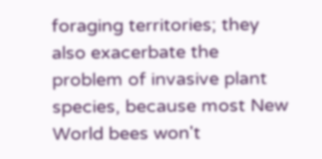foraging territories; they also exacerbate the problem of invasive plant species, because most New World bees won't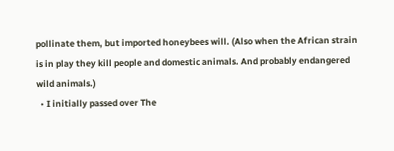pollinate them, but imported honeybees will. (Also when the African strain is in play they kill people and domestic animals. And probably endangered wild animals.)
  • I initially passed over The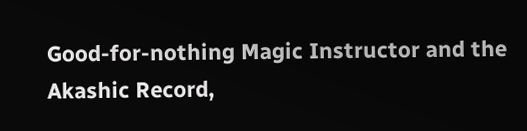Good-for-nothing Magic Instructor and the Akashic Record,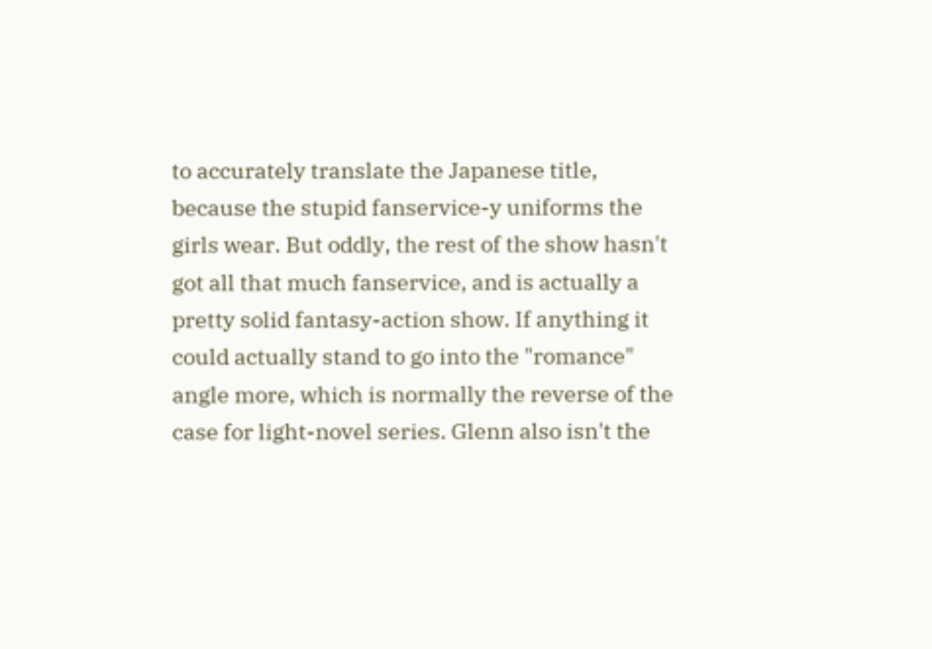to accurately translate the Japanese title, because the stupid fanservice-y uniforms the girls wear. But oddly, the rest of the show hasn't got all that much fanservice, and is actually a pretty solid fantasy-action show. If anything it could actually stand to go into the "romance" angle more, which is normally the reverse of the case for light-novel series. Glenn also isn't the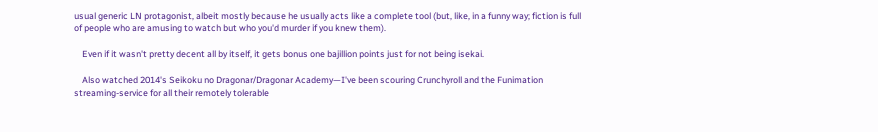usual generic LN protagonist, albeit mostly because he usually acts like a complete tool (but, like, in a funny way; fiction is full of people who are amusing to watch but who you'd murder if you knew them).

    Even if it wasn't pretty decent all by itself, it gets bonus one bajillion points just for not being isekai.

    Also watched 2014's Seikoku no Dragonar/Dragonar Academy—I've been scouring Crunchyroll and the Funimation streaming-service for all their remotely tolerable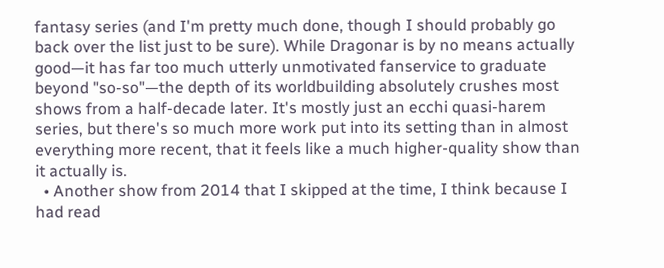fantasy series (and I'm pretty much done, though I should probably go back over the list just to be sure). While Dragonar is by no means actually good—it has far too much utterly unmotivated fanservice to graduate beyond "so-so"—the depth of its worldbuilding absolutely crushes most shows from a half-decade later. It's mostly just an ecchi quasi-harem series, but there's so much more work put into its setting than in almost everything more recent, that it feels like a much higher-quality show than it actually is.
  • Another show from 2014 that I skipped at the time, I think because I had read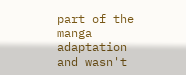part of the manga adaptation and wasn't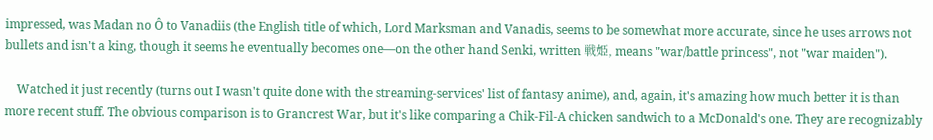impressed, was Madan no Ô to Vanadiis (the English title of which, Lord Marksman and Vanadis, seems to be somewhat more accurate, since he uses arrows not bullets and isn't a king, though it seems he eventually becomes one—on the other hand Senki, written 戦姫, means "war/battle princess", not "war maiden").

    Watched it just recently (turns out I wasn't quite done with the streaming-services' list of fantasy anime), and, again, it's amazing how much better it is than more recent stuff. The obvious comparison is to Grancrest War, but it's like comparing a Chik-Fil-A chicken sandwich to a McDonald's one. They are recognizably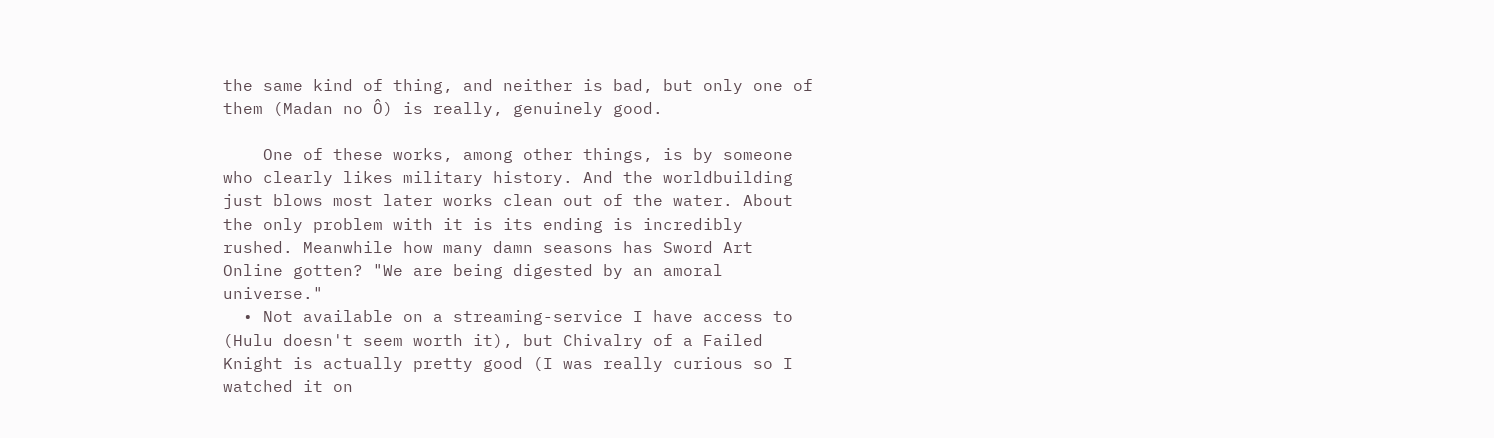the same kind of thing, and neither is bad, but only one of them (Madan no Ô) is really, genuinely good.

    One of these works, among other things, is by someone who clearly likes military history. And the worldbuilding just blows most later works clean out of the water. About the only problem with it is its ending is incredibly rushed. Meanwhile how many damn seasons has Sword Art Online gotten? "We are being digested by an amoral universe."
  • Not available on a streaming-service I have access to (Hulu doesn't seem worth it), but Chivalry of a Failed Knight is actually pretty good (I was really curious so I watched it on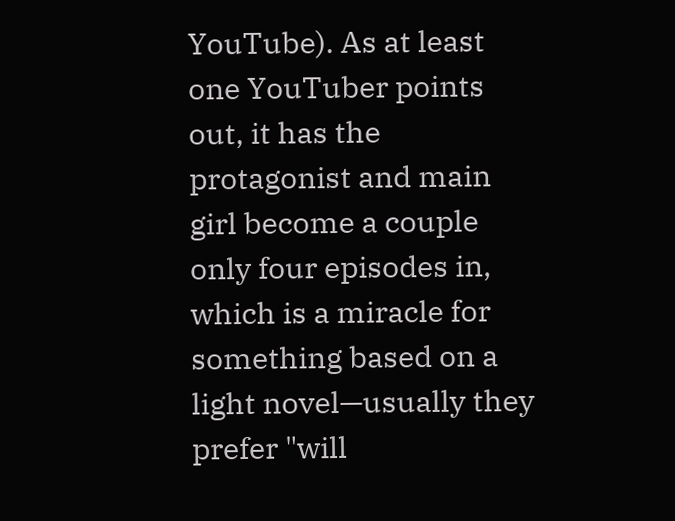YouTube). As at least one YouTuber points out, it has the protagonist and main girl become a couple only four episodes in, which is a miracle for something based on a light novel—usually they prefer "will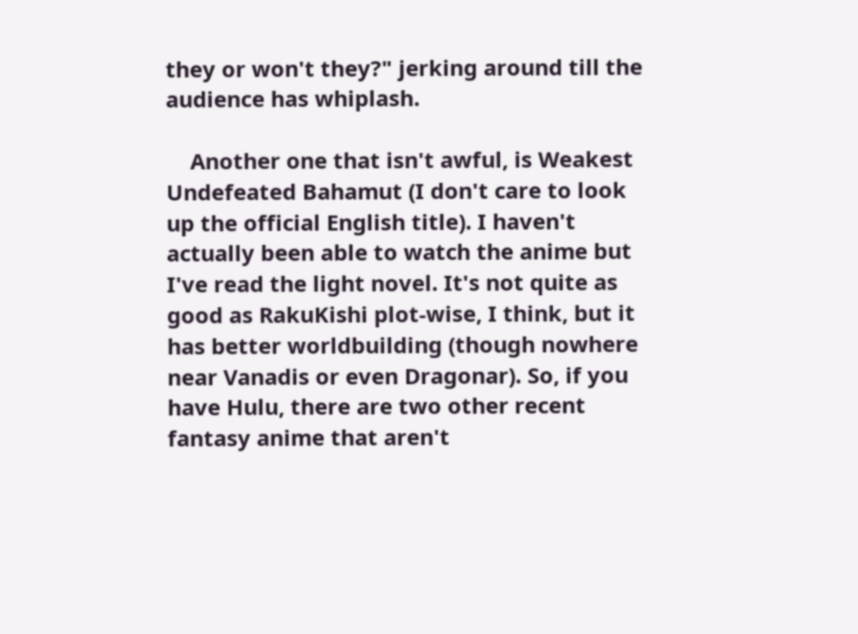they or won't they?" jerking around till the audience has whiplash.

    Another one that isn't awful, is Weakest Undefeated Bahamut (I don't care to look up the official English title). I haven't actually been able to watch the anime but I've read the light novel. It's not quite as good as RakuKishi plot-wise, I think, but it has better worldbuilding (though nowhere near Vanadis or even Dragonar). So, if you have Hulu, there are two other recent fantasy anime that aren't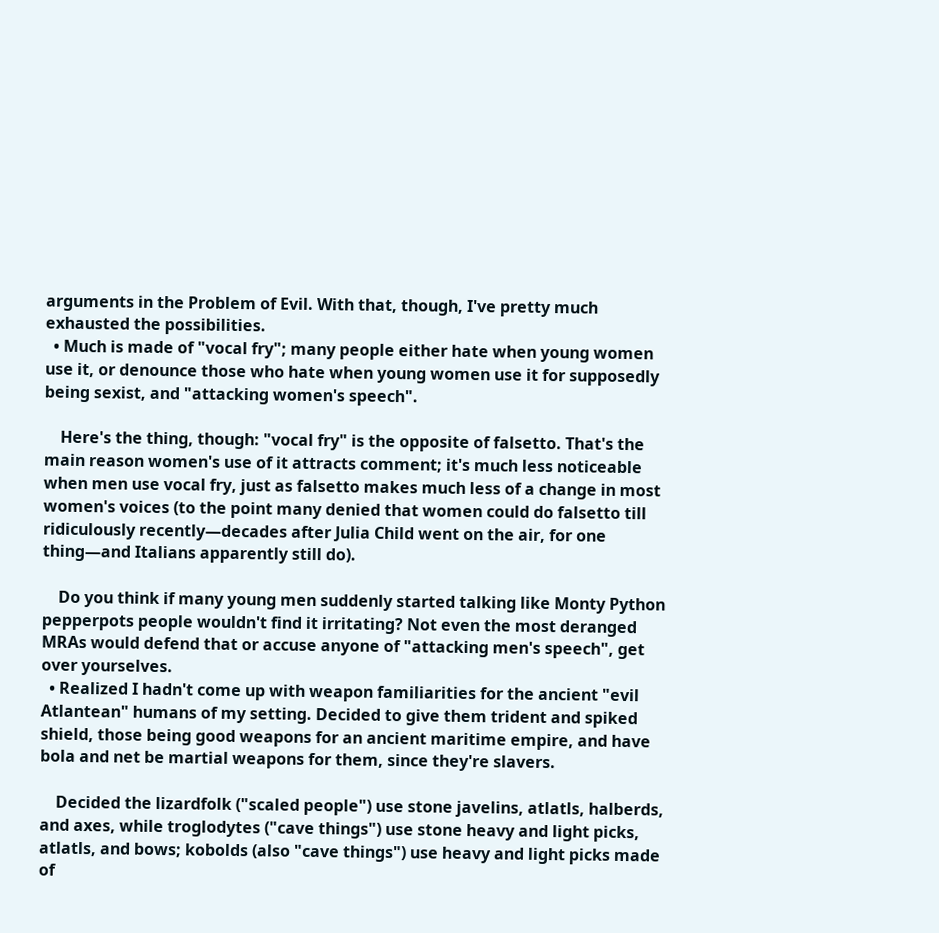arguments in the Problem of Evil. With that, though, I've pretty much exhausted the possibilities.
  • Much is made of "vocal fry"; many people either hate when young women use it, or denounce those who hate when young women use it for supposedly being sexist, and "attacking women's speech".

    Here's the thing, though: "vocal fry" is the opposite of falsetto. That's the main reason women's use of it attracts comment; it's much less noticeable when men use vocal fry, just as falsetto makes much less of a change in most women's voices (to the point many denied that women could do falsetto till ridiculously recently—decades after Julia Child went on the air, for one thing—and Italians apparently still do).

    Do you think if many young men suddenly started talking like Monty Python pepperpots people wouldn't find it irritating? Not even the most deranged MRAs would defend that or accuse anyone of "attacking men's speech", get over yourselves.
  • Realized I hadn't come up with weapon familiarities for the ancient "evil Atlantean" humans of my setting. Decided to give them trident and spiked shield, those being good weapons for an ancient maritime empire, and have bola and net be martial weapons for them, since they're slavers.

    Decided the lizardfolk ("scaled people") use stone javelins, atlatls, halberds, and axes, while troglodytes ("cave things") use stone heavy and light picks, atlatls, and bows; kobolds (also "cave things") use heavy and light picks made of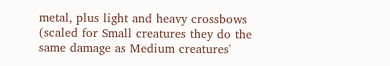metal, plus light and heavy crossbows (scaled for Small creatures they do the same damage as Medium creatures'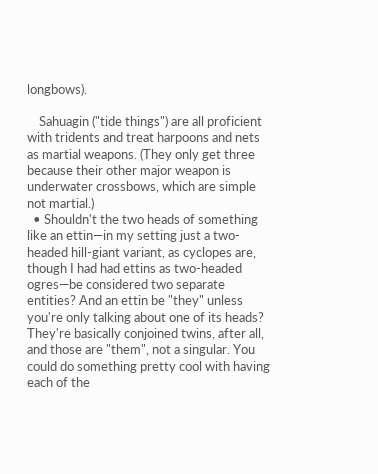longbows).

    Sahuagin ("tide things") are all proficient with tridents and treat harpoons and nets as martial weapons. (They only get three because their other major weapon is underwater crossbows, which are simple not martial.)
  • Shouldn't the two heads of something like an ettin—in my setting just a two-headed hill-giant variant, as cyclopes are, though I had had ettins as two-headed ogres—be considered two separate entities? And an ettin be "they" unless you're only talking about one of its heads? They're basically conjoined twins, after all, and those are "them", not a singular. You could do something pretty cool with having each of the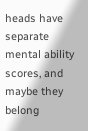heads have separate mental ability scores, and maybe they belong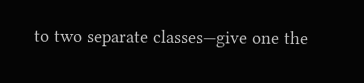to two separate classes—give one the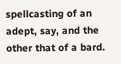spellcasting of an adept, say, and the other that of a bard.